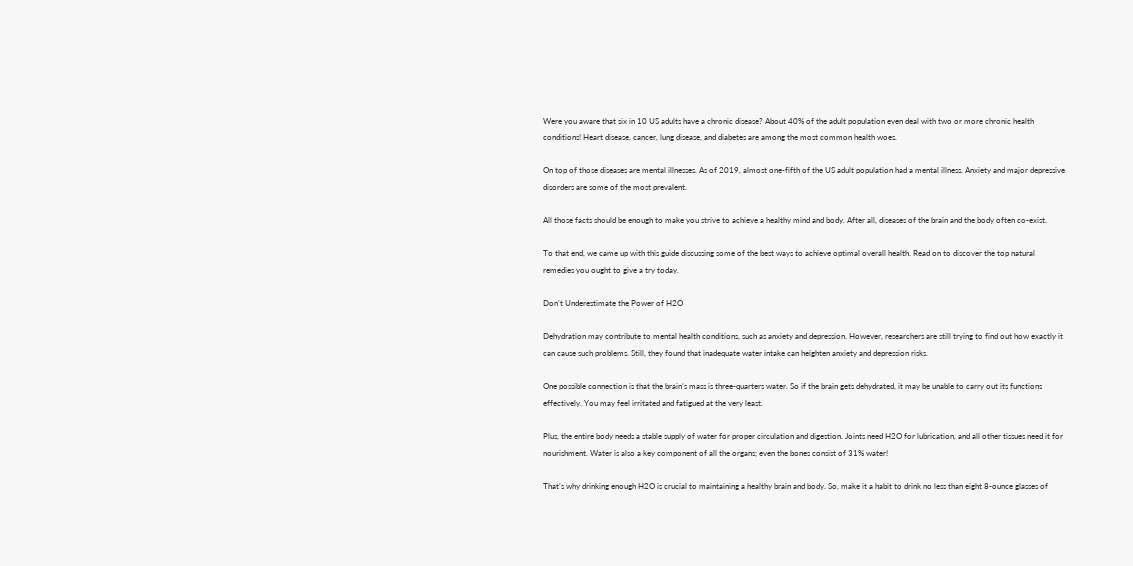Were you aware that six in 10 US adults have a chronic disease? About 40% of the adult population even deal with two or more chronic health conditions! Heart disease, cancer, lung disease, and diabetes are among the most common health woes.

On top of those diseases are mental illnesses. As of 2019, almost one-fifth of the US adult population had a mental illness. Anxiety and major depressive disorders are some of the most prevalent.

All those facts should be enough to make you strive to achieve a healthy mind and body. After all, diseases of the brain and the body often co-exist.

To that end, we came up with this guide discussing some of the best ways to achieve optimal overall health. Read on to discover the top natural remedies you ought to give a try today.

Don’t Underestimate the Power of H2O

Dehydration may contribute to mental health conditions, such as anxiety and depression. However, researchers are still trying to find out how exactly it can cause such problems. Still, they found that inadequate water intake can heighten anxiety and depression risks.

One possible connection is that the brain’s mass is three-quarters water. So if the brain gets dehydrated, it may be unable to carry out its functions effectively. You may feel irritated and fatigued at the very least.

Plus, the entire body needs a stable supply of water for proper circulation and digestion. Joints need H2O for lubrication, and all other tissues need it for nourishment. Water is also a key component of all the organs; even the bones consist of 31% water!

That’s why drinking enough H2O is crucial to maintaining a healthy brain and body. So, make it a habit to drink no less than eight 8-ounce glasses of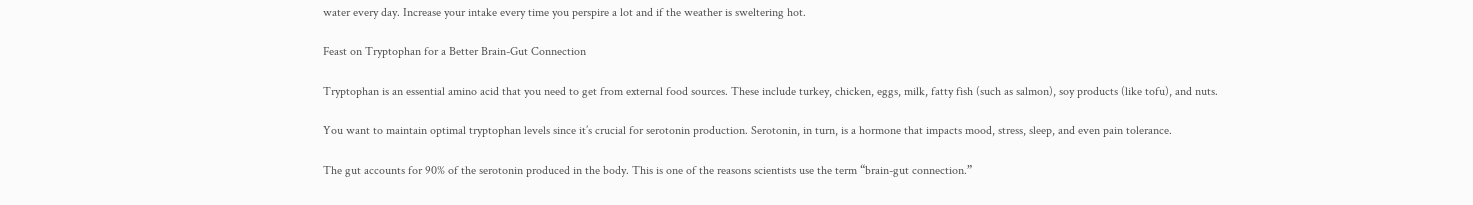water every day. Increase your intake every time you perspire a lot and if the weather is sweltering hot.

Feast on Tryptophan for a Better Brain-Gut Connection

Tryptophan is an essential amino acid that you need to get from external food sources. These include turkey, chicken, eggs, milk, fatty fish (such as salmon), soy products (like tofu), and nuts.

You want to maintain optimal tryptophan levels since it’s crucial for serotonin production. Serotonin, in turn, is a hormone that impacts mood, stress, sleep, and even pain tolerance.

The gut accounts for 90% of the serotonin produced in the body. This is one of the reasons scientists use the term “brain-gut connection.”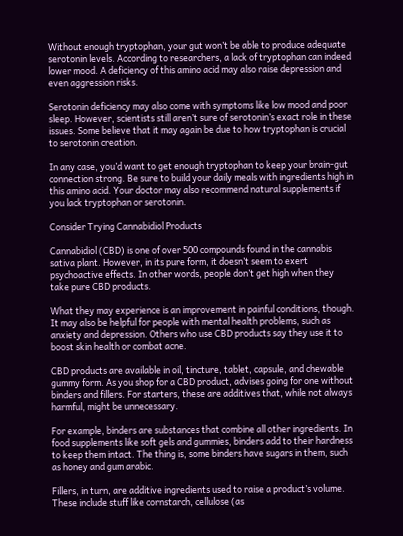Without enough tryptophan, your gut won’t be able to produce adequate serotonin levels. According to researchers, a lack of tryptophan can indeed lower mood. A deficiency of this amino acid may also raise depression and even aggression risks.

Serotonin deficiency may also come with symptoms like low mood and poor sleep. However, scientists still aren’t sure of serotonin’s exact role in these issues. Some believe that it may again be due to how tryptophan is crucial to serotonin creation.

In any case, you’d want to get enough tryptophan to keep your brain-gut connection strong. Be sure to build your daily meals with ingredients high in this amino acid. Your doctor may also recommend natural supplements if you lack tryptophan or serotonin.

Consider Trying Cannabidiol Products

Cannabidiol (CBD) is one of over 500 compounds found in the cannabis sativa plant. However, in its pure form, it doesn’t seem to exert psychoactive effects. In other words, people don’t get high when they take pure CBD products.

What they may experience is an improvement in painful conditions, though. It may also be helpful for people with mental health problems, such as anxiety and depression. Others who use CBD products say they use it to boost skin health or combat acne.

CBD products are available in oil, tincture, tablet, capsule, and chewable gummy form. As you shop for a CBD product, advises going for one without binders and fillers. For starters, these are additives that, while not always harmful, might be unnecessary.

For example, binders are substances that combine all other ingredients. In food supplements like soft gels and gummies, binders add to their hardness to keep them intact. The thing is, some binders have sugars in them, such as honey and gum arabic.

Fillers, in turn, are additive ingredients used to raise a product’s volume. These include stuff like cornstarch, cellulose (as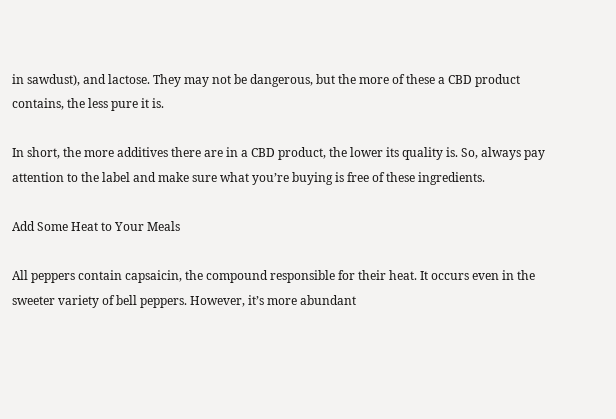in sawdust), and lactose. They may not be dangerous, but the more of these a CBD product contains, the less pure it is.

In short, the more additives there are in a CBD product, the lower its quality is. So, always pay attention to the label and make sure what you’re buying is free of these ingredients.

Add Some Heat to Your Meals

All peppers contain capsaicin, the compound responsible for their heat. It occurs even in the sweeter variety of bell peppers. However, it’s more abundant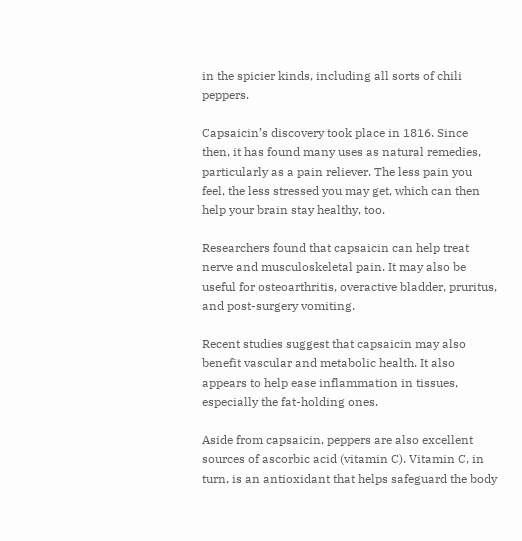in the spicier kinds, including all sorts of chili peppers.

Capsaicin’s discovery took place in 1816. Since then, it has found many uses as natural remedies, particularly as a pain reliever. The less pain you feel, the less stressed you may get, which can then help your brain stay healthy, too.

Researchers found that capsaicin can help treat nerve and musculoskeletal pain. It may also be useful for osteoarthritis, overactive bladder, pruritus, and post-surgery vomiting.

Recent studies suggest that capsaicin may also benefit vascular and metabolic health. It also appears to help ease inflammation in tissues, especially the fat-holding ones.

Aside from capsaicin, peppers are also excellent sources of ascorbic acid (vitamin C). Vitamin C, in turn, is an antioxidant that helps safeguard the body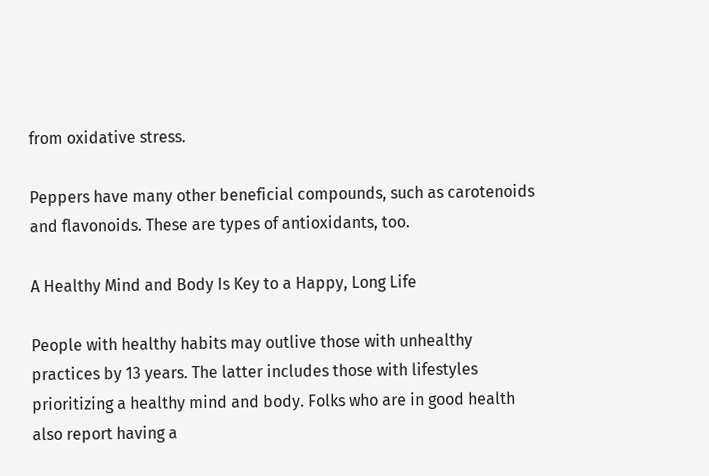from oxidative stress.

Peppers have many other beneficial compounds, such as carotenoids and flavonoids. These are types of antioxidants, too.

A Healthy Mind and Body Is Key to a Happy, Long Life

People with healthy habits may outlive those with unhealthy practices by 13 years. The latter includes those with lifestyles prioritizing a healthy mind and body. Folks who are in good health also report having a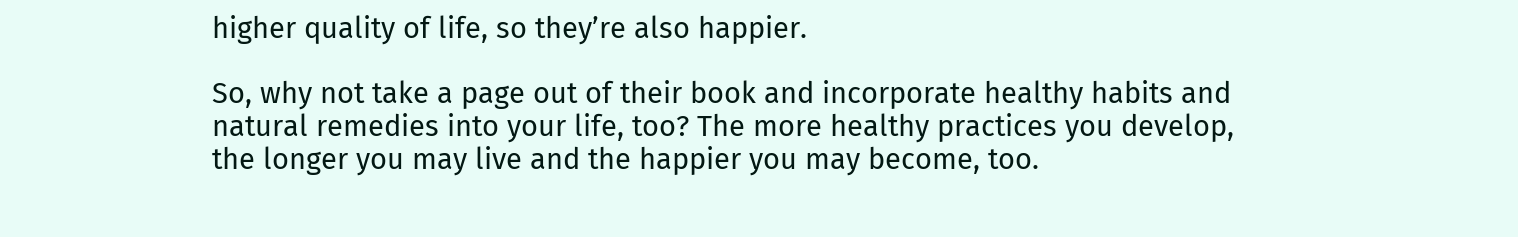higher quality of life, so they’re also happier.

So, why not take a page out of their book and incorporate healthy habits and natural remedies into your life, too? The more healthy practices you develop, the longer you may live and the happier you may become, too.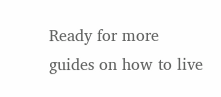Ready for more guides on how to live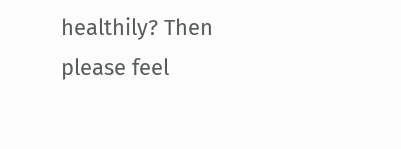healthily? Then please feel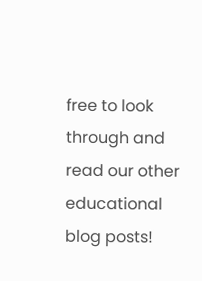free to look through and read our other educational blog posts!